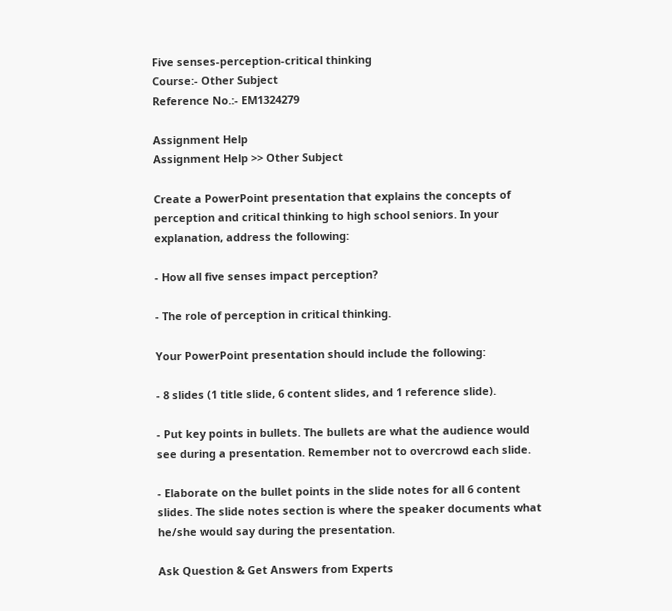Five senses-perception-critical thinking
Course:- Other Subject
Reference No.:- EM1324279

Assignment Help
Assignment Help >> Other Subject

Create a PowerPoint presentation that explains the concepts of perception and critical thinking to high school seniors. In your explanation, address the following:

- How all five senses impact perception?

- The role of perception in critical thinking.

Your PowerPoint presentation should include the following:

- 8 slides (1 title slide, 6 content slides, and 1 reference slide).

- Put key points in bullets. The bullets are what the audience would see during a presentation. Remember not to overcrowd each slide.

- Elaborate on the bullet points in the slide notes for all 6 content slides. The slide notes section is where the speaker documents what he/she would say during the presentation.

Ask Question & Get Answers from Experts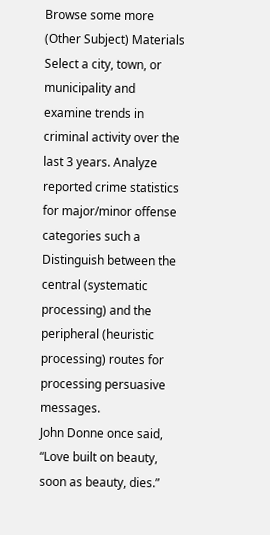Browse some more (Other Subject) Materials
Select a city, town, or municipality and examine trends in criminal activity over the last 3 years. Analyze reported crime statistics for major/minor offense categories such a
Distinguish between the central (systematic processing) and the peripheral (heuristic processing) routes for processing persuasive messages.
John Donne once said, “Love built on beauty, soon as beauty, dies.”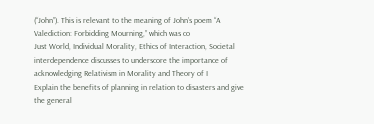(“John”). This is relevant to the meaning of John’s poem “A Valediction: Forbidding Mourning,” which was co
Just World, Individual Morality, Ethics of Interaction, Societal interdependence discusses to underscore the importance of acknowledging Relativism in Morality and Theory of I
Explain the benefits of planning in relation to disasters and give the general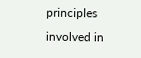principles involved in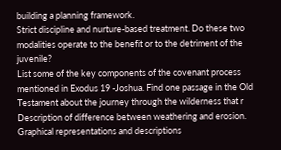building a planning framework.
Strict discipline and nurture-based treatment. Do these two modalities operate to the benefit or to the detriment of the juvenile?
List some of the key components of the covenant process mentioned in Exodus 19 -Joshua. Find one passage in the Old Testament about the journey through the wilderness that r
Description of difference between weathering and erosion. Graphical representations and descriptions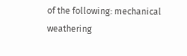of the following: mechanical weathering